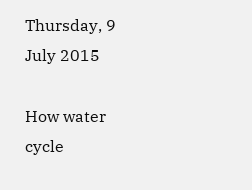Thursday, 9 July 2015

How water cycle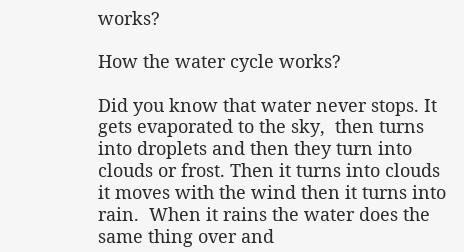works?

How the water cycle works?

Did you know that water never stops. It gets evaporated to the sky,  then turns into droplets and then they turn into clouds or frost. Then it turns into clouds it moves with the wind then it turns into rain.  When it rains the water does the same thing over and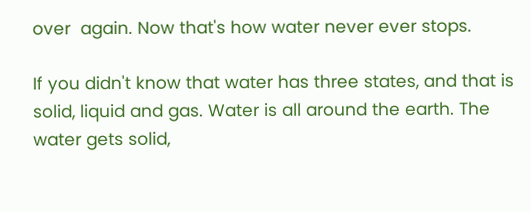over  again. Now that's how water never ever stops.

If you didn't know that water has three states, and that is solid, liquid and gas. Water is all around the earth. The water gets solid,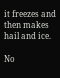it freezes and then makes hail and ice.

No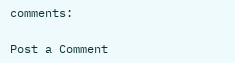comments:

Post a Comment